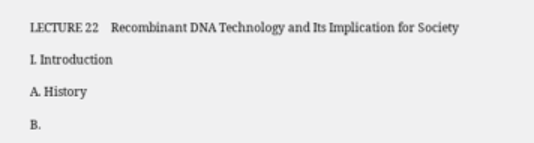LECTURE 22    Recombinant DNA Technology and Its Implication for Society

I. Introduction

A. History

B.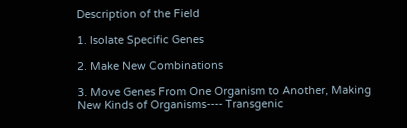Description of the Field

1. Isolate Specific Genes

2. Make New Combinations

3. Move Genes From One Organism to Another, Making New Kinds of Organisms---- Transgenic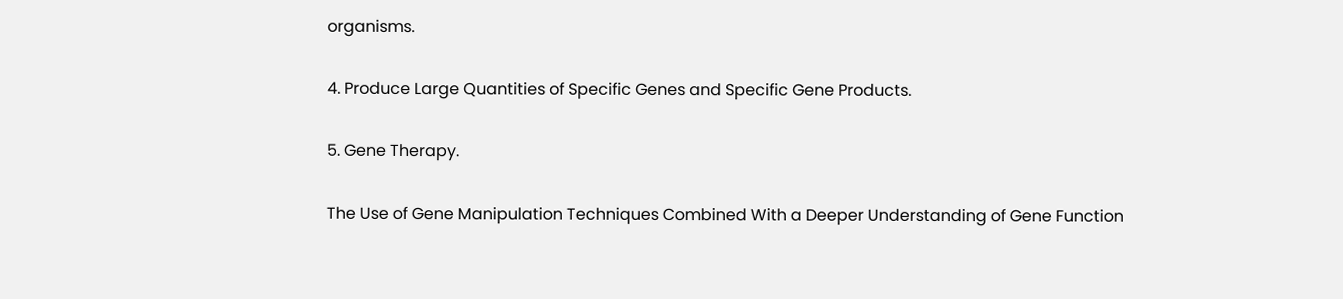organisms.

4. Produce Large Quantities of Specific Genes and Specific Gene Products.

5. Gene Therapy.

The Use of Gene Manipulation Techniques Combined With a Deeper Understanding of Gene Function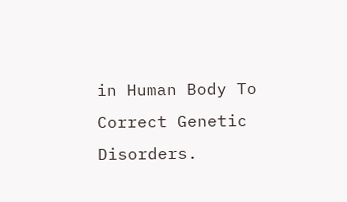in Human Body To Correct Genetic Disorders.